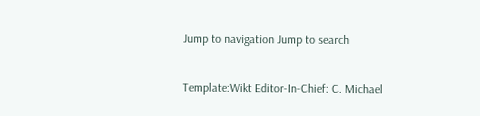Jump to navigation Jump to search

Template:Wikt Editor-In-Chief: C. Michael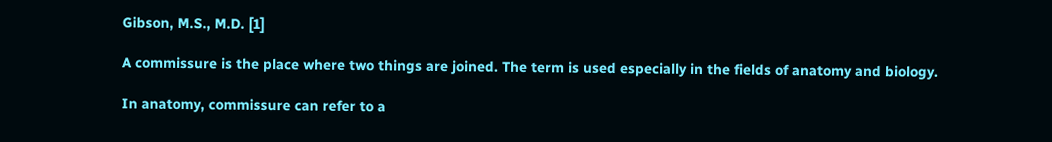Gibson, M.S., M.D. [1]

A commissure is the place where two things are joined. The term is used especially in the fields of anatomy and biology.

In anatomy, commissure can refer to a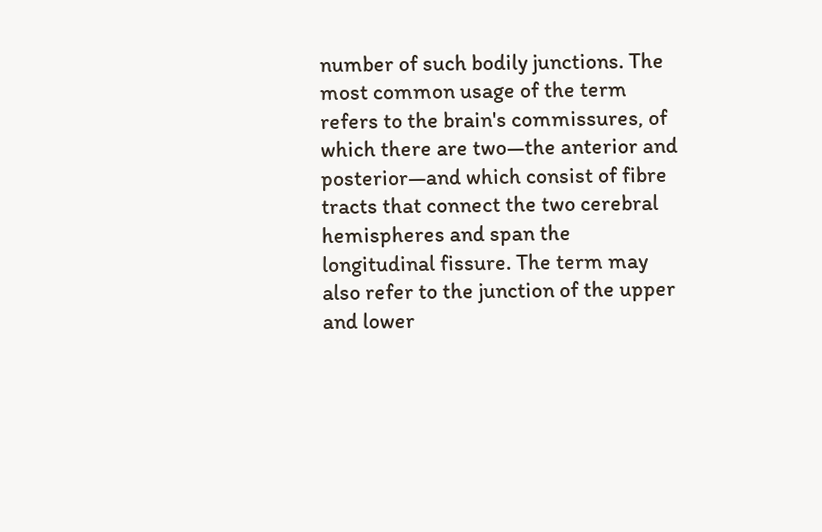number of such bodily junctions. The most common usage of the term refers to the brain's commissures, of which there are two—the anterior and posterior—and which consist of fibre tracts that connect the two cerebral hemispheres and span the longitudinal fissure. The term may also refer to the junction of the upper and lower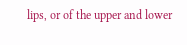lips, or of the upper and lower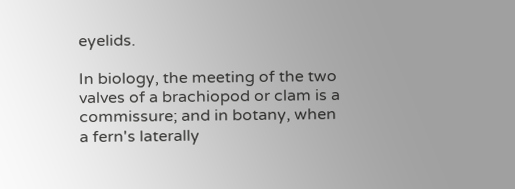eyelids.

In biology, the meeting of the two valves of a brachiopod or clam is a commissure; and in botany, when a fern's laterally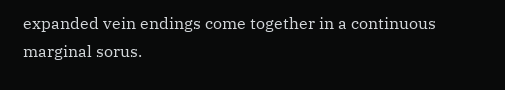expanded vein endings come together in a continuous marginal sorus.